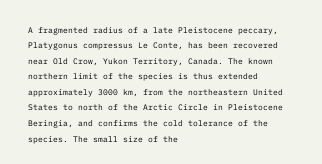A fragmented radius of a late Pleistocene peccary, Platygonus compressus Le Conte, has been recovered near Old Crow, Yukon Territory, Canada. The known northern limit of the species is thus extended approximately 3000 km, from the northeastern United States to north of the Arctic Circle in Pleistocene Beringia, and confirms the cold tolerance of the species. The small size of the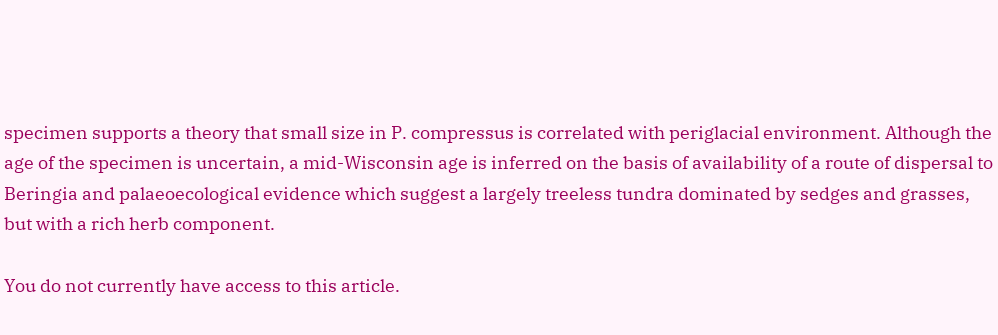specimen supports a theory that small size in P. compressus is correlated with periglacial environment. Although the age of the specimen is uncertain, a mid-Wisconsin age is inferred on the basis of availability of a route of dispersal to Beringia and palaeoecological evidence which suggest a largely treeless tundra dominated by sedges and grasses, but with a rich herb component.

You do not currently have access to this article.